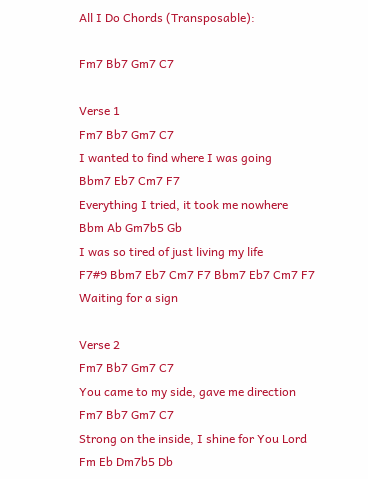All I Do Chords (Transposable):

Fm7 Bb7 Gm7 C7

Verse 1
Fm7 Bb7 Gm7 C7
I wanted to find where I was going
Bbm7 Eb7 Cm7 F7
Everything I tried, it took me nowhere
Bbm Ab Gm7b5 Gb
I was so tired of just living my life
F7#9 Bbm7 Eb7 Cm7 F7 Bbm7 Eb7 Cm7 F7
Waiting for a sign

Verse 2
Fm7 Bb7 Gm7 C7
You came to my side, gave me direction
Fm7 Bb7 Gm7 C7
Strong on the inside, I shine for You Lord
Fm Eb Dm7b5 Db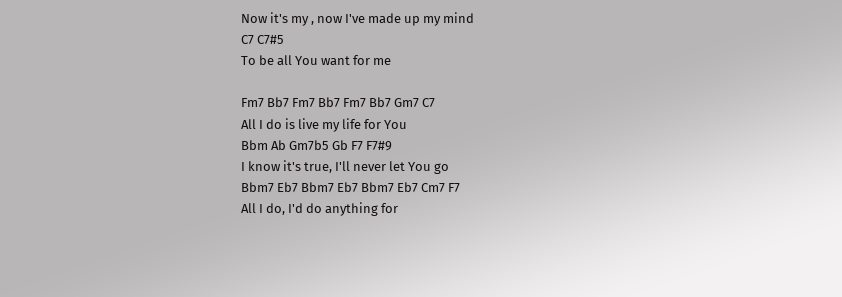Now it's my , now I've made up my mind
C7 C7#5
To be all You want for me

Fm7 Bb7 Fm7 Bb7 Fm7 Bb7 Gm7 C7
All I do is live my life for You
Bbm Ab Gm7b5 Gb F7 F7#9
I know it's true, I'll never let You go
Bbm7 Eb7 Bbm7 Eb7 Bbm7 Eb7 Cm7 F7
All I do, I'd do anything for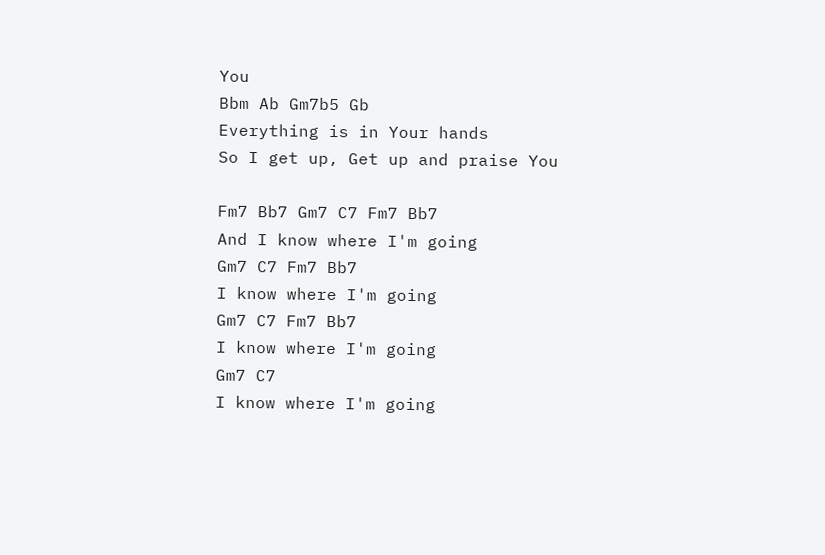You
Bbm Ab Gm7b5 Gb
Everything is in Your hands
So I get up, Get up and praise You

Fm7 Bb7 Gm7 C7 Fm7 Bb7
And I know where I'm going
Gm7 C7 Fm7 Bb7
I know where I'm going
Gm7 C7 Fm7 Bb7
I know where I'm going
Gm7 C7
I know where I'm going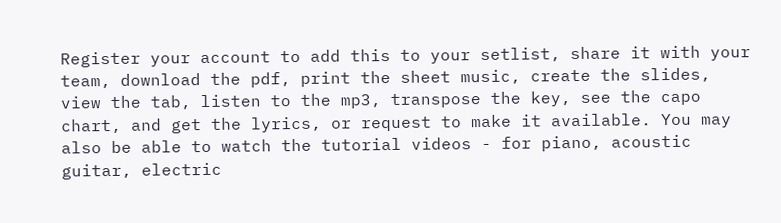Register your account to add this to your setlist, share it with your team, download the pdf, print the sheet music, create the slides, view the tab, listen to the mp3, transpose the key, see the capo chart, and get the lyrics, or request to make it available. You may also be able to watch the tutorial videos - for piano, acoustic guitar, electric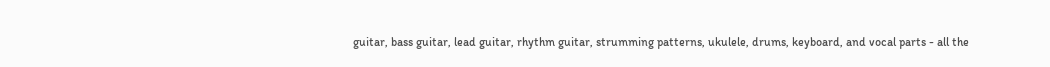guitar, bass guitar, lead guitar, rhythm guitar, strumming patterns, ukulele, drums, keyboard, and vocal parts - all the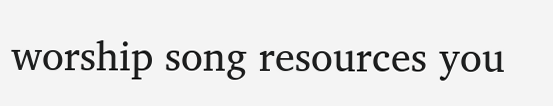worship song resources you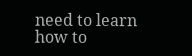need to learn how to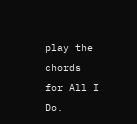play the chords for All I Do.